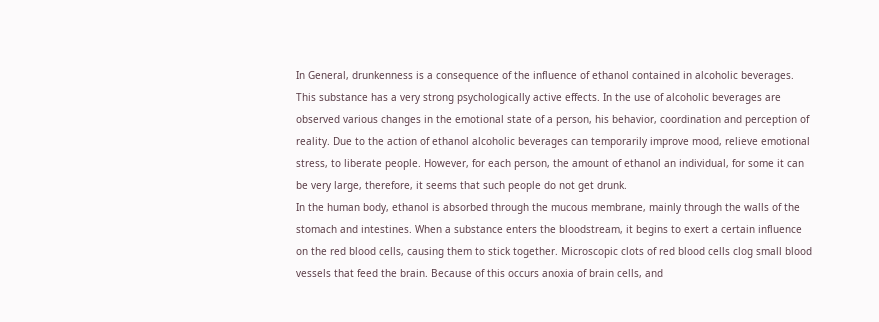In General, drunkenness is a consequence of the influence of ethanol contained in alcoholic beverages. This substance has a very strong psychologically active effects. In the use of alcoholic beverages are observed various changes in the emotional state of a person, his behavior, coordination and perception of reality. Due to the action of ethanol alcoholic beverages can temporarily improve mood, relieve emotional stress, to liberate people. However, for each person, the amount of ethanol an individual, for some it can be very large, therefore, it seems that such people do not get drunk.
In the human body, ethanol is absorbed through the mucous membrane, mainly through the walls of the stomach and intestines. When a substance enters the bloodstream, it begins to exert a certain influence on the red blood cells, causing them to stick together. Microscopic clots of red blood cells clog small blood vessels that feed the brain. Because of this occurs anoxia of brain cells, and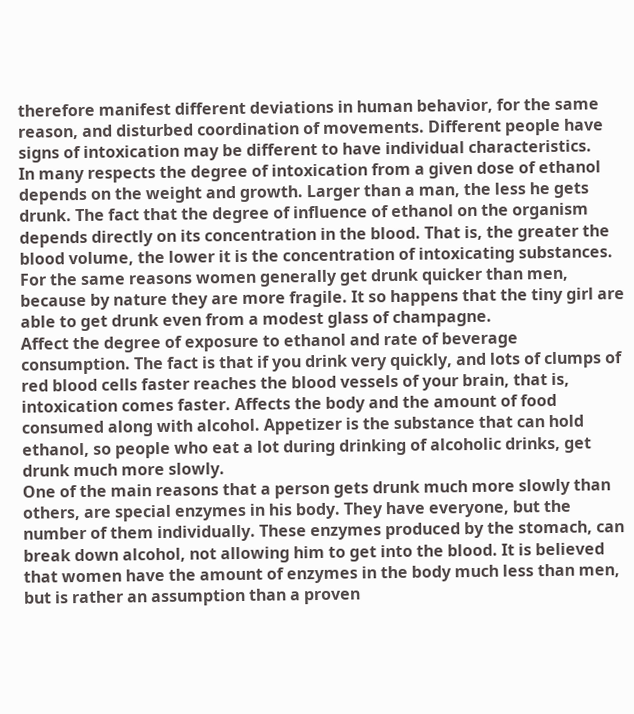therefore manifest different deviations in human behavior, for the same reason, and disturbed coordination of movements. Different people have signs of intoxication may be different to have individual characteristics.
In many respects the degree of intoxication from a given dose of ethanol depends on the weight and growth. Larger than a man, the less he gets drunk. The fact that the degree of influence of ethanol on the organism depends directly on its concentration in the blood. That is, the greater the blood volume, the lower it is the concentration of intoxicating substances. For the same reasons women generally get drunk quicker than men, because by nature they are more fragile. It so happens that the tiny girl are able to get drunk even from a modest glass of champagne.
Affect the degree of exposure to ethanol and rate of beverage consumption. The fact is that if you drink very quickly, and lots of clumps of red blood cells faster reaches the blood vessels of your brain, that is, intoxication comes faster. Affects the body and the amount of food consumed along with alcohol. Appetizer is the substance that can hold ethanol, so people who eat a lot during drinking of alcoholic drinks, get drunk much more slowly.
One of the main reasons that a person gets drunk much more slowly than others, are special enzymes in his body. They have everyone, but the number of them individually. These enzymes produced by the stomach, can break down alcohol, not allowing him to get into the blood. It is believed that women have the amount of enzymes in the body much less than men, but is rather an assumption than a proven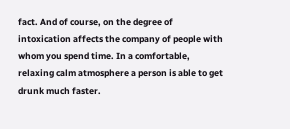fact. And of course, on the degree of intoxication affects the company of people with whom you spend time. In a comfortable, relaxing calm atmosphere a person is able to get drunk much faster.